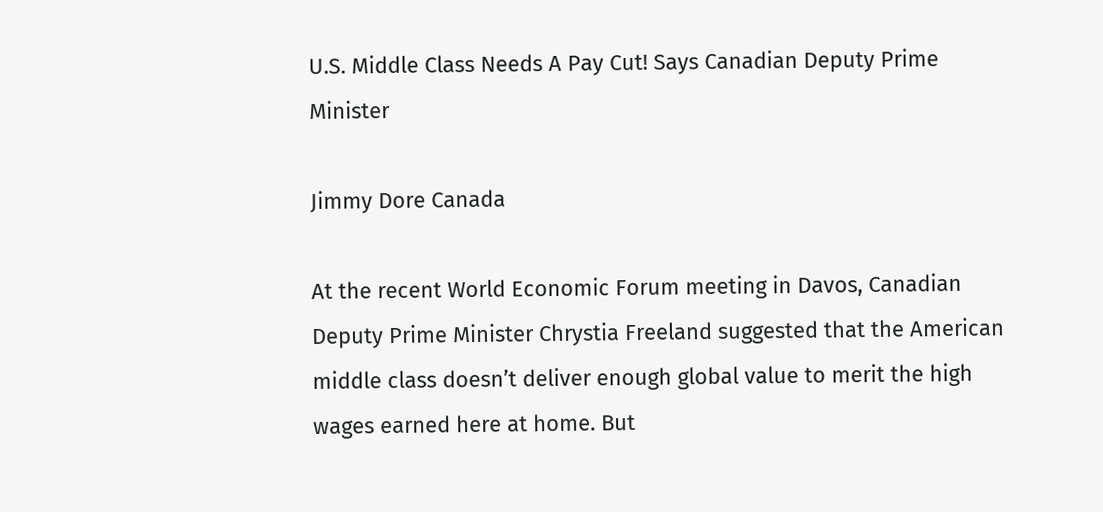U.S. Middle Class Needs A Pay Cut! Says Canadian Deputy Prime Minister

Jimmy Dore Canada

At the recent World Economic Forum meeting in Davos, Canadian Deputy Prime Minister Chrystia Freeland suggested that the American middle class doesn’t deliver enough global value to merit the high wages earned here at home. But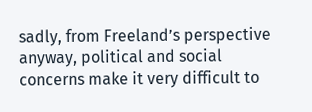sadly, from Freeland’s perspective anyway, political and social concerns make it very difficult to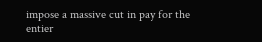impose a massive cut in pay for the entier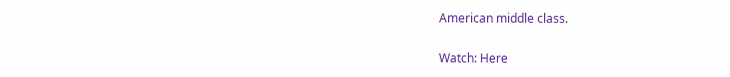American middle class.

Watch: Here